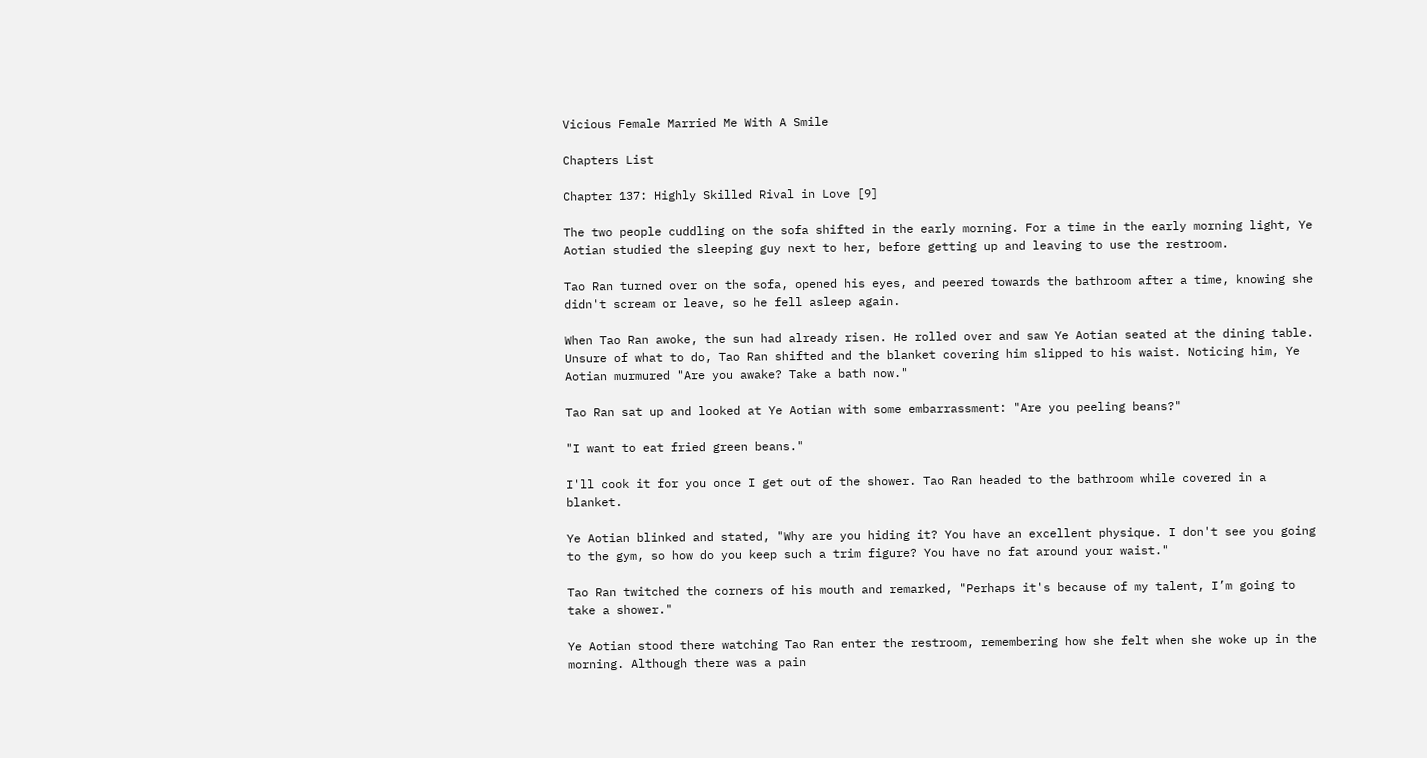Vicious Female Married Me With A Smile

Chapters List

Chapter 137: Highly Skilled Rival in Love [9]

The two people cuddling on the sofa shifted in the early morning. For a time in the early morning light, Ye Aotian studied the sleeping guy next to her, before getting up and leaving to use the restroom.

Tao Ran turned over on the sofa, opened his eyes, and peered towards the bathroom after a time, knowing she didn't scream or leave, so he fell asleep again.

When Tao Ran awoke, the sun had already risen. He rolled over and saw Ye Aotian seated at the dining table. Unsure of what to do, Tao Ran shifted and the blanket covering him slipped to his waist. Noticing him, Ye Aotian murmured "Are you awake? Take a bath now."

Tao Ran sat up and looked at Ye Aotian with some embarrassment: "Are you peeling beans?"

"I want to eat fried green beans."

I'll cook it for you once I get out of the shower. Tao Ran headed to the bathroom while covered in a blanket.

Ye Aotian blinked and stated, "Why are you hiding it? You have an excellent physique. I don't see you going to the gym, so how do you keep such a trim figure? You have no fat around your waist."

Tao Ran twitched the corners of his mouth and remarked, "Perhaps it's because of my talent, I’m going to take a shower."

Ye Aotian stood there watching Tao Ran enter the restroom, remembering how she felt when she woke up in the morning. Although there was a pain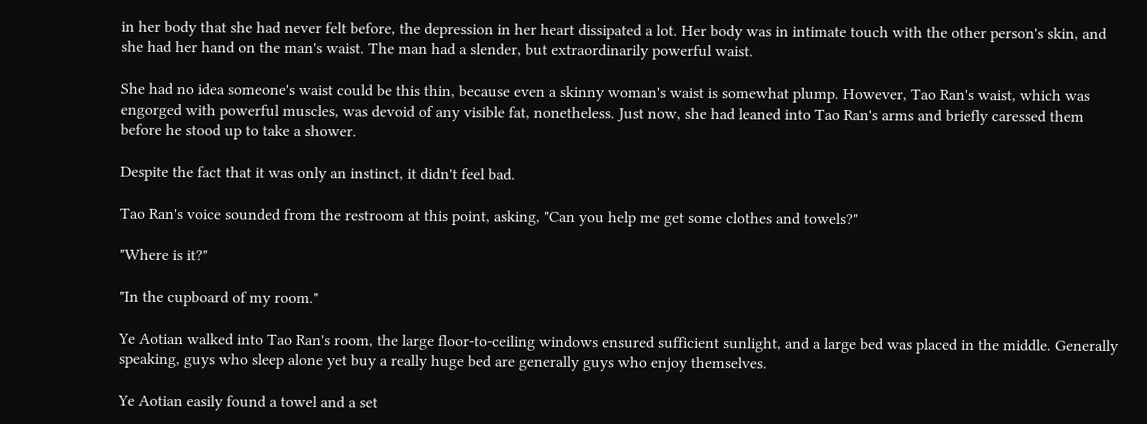in her body that she had never felt before, the depression in her heart dissipated a lot. Her body was in intimate touch with the other person's skin, and she had her hand on the man's waist. The man had a slender, but extraordinarily powerful waist.

She had no idea someone's waist could be this thin, because even a skinny woman's waist is somewhat plump. However, Tao Ran's waist, which was engorged with powerful muscles, was devoid of any visible fat, nonetheless. Just now, she had leaned into Tao Ran's arms and briefly caressed them before he stood up to take a shower.

Despite the fact that it was only an instinct, it didn't feel bad.

Tao Ran's voice sounded from the restroom at this point, asking, "Can you help me get some clothes and towels?"

"Where is it?"

"In the cupboard of my room."

Ye Aotian walked into Tao Ran's room, the large floor-to-ceiling windows ensured sufficient sunlight, and a large bed was placed in the middle. Generally speaking, guys who sleep alone yet buy a really huge bed are generally guys who enjoy themselves.

Ye Aotian easily found a towel and a set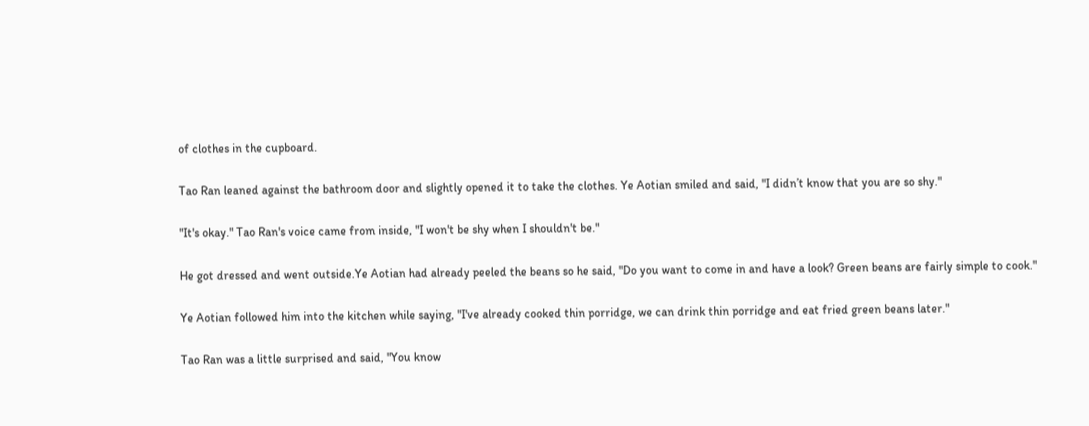of clothes in the cupboard.

Tao Ran leaned against the bathroom door and slightly opened it to take the clothes. Ye Aotian smiled and said, "I didn’t know that you are so shy."

"It's okay." Tao Ran's voice came from inside, "I won't be shy when I shouldn't be."

He got dressed and went outside.Ye Aotian had already peeled the beans so he said, "Do you want to come in and have a look? Green beans are fairly simple to cook."

Ye Aotian followed him into the kitchen while saying, "I've already cooked thin porridge, we can drink thin porridge and eat fried green beans later."

Tao Ran was a little surprised and said, "You know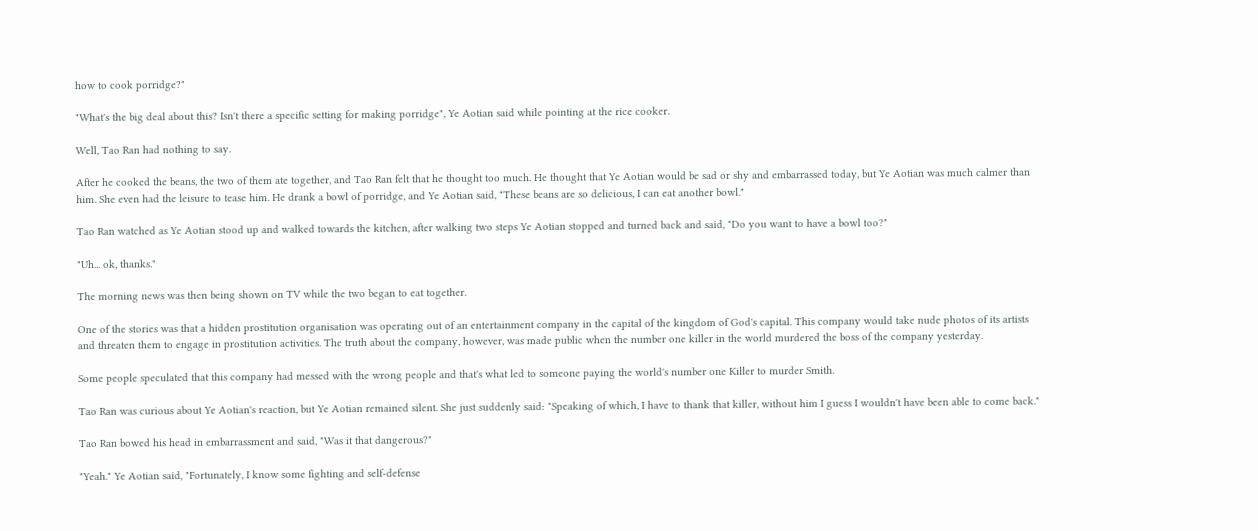how to cook porridge?"

"What's the big deal about this? Isn't there a specific setting for making porridge", Ye Aotian said while pointing at the rice cooker.

Well, Tao Ran had nothing to say.

After he cooked the beans, the two of them ate together, and Tao Ran felt that he thought too much. He thought that Ye Aotian would be sad or shy and embarrassed today, but Ye Aotian was much calmer than him. She even had the leisure to tease him. He drank a bowl of porridge, and Ye Aotian said, "These beans are so delicious, I can eat another bowl."

Tao Ran watched as Ye Aotian stood up and walked towards the kitchen, after walking two steps Ye Aotian stopped and turned back and said, "Do you want to have a bowl too?"

"Uh... ok, thanks."

The morning news was then being shown on TV while the two began to eat together.

One of the stories was that a hidden prostitution organisation was operating out of an entertainment company in the capital of the kingdom of God's capital. This company would take nude photos of its artists and threaten them to engage in prostitution activities. The truth about the company, however, was made public when the number one killer in the world murdered the boss of the company yesterday.

Some people speculated that this company had messed with the wrong people and that's what led to someone paying the world's number one Killer to murder Smith.

Tao Ran was curious about Ye Aotian's reaction, but Ye Aotian remained silent. She just suddenly said: "Speaking of which, I have to thank that killer, without him I guess I wouldn't have been able to come back."

Tao Ran bowed his head in embarrassment and said, "Was it that dangerous?"

"Yeah." Ye Aotian said, "Fortunately, I know some fighting and self-defense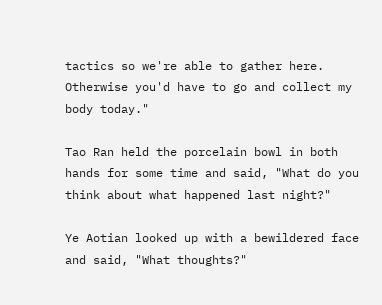tactics so we're able to gather here. Otherwise you'd have to go and collect my body today."

Tao Ran held the porcelain bowl in both hands for some time and said, "What do you think about what happened last night?"

Ye Aotian looked up with a bewildered face and said, "What thoughts?"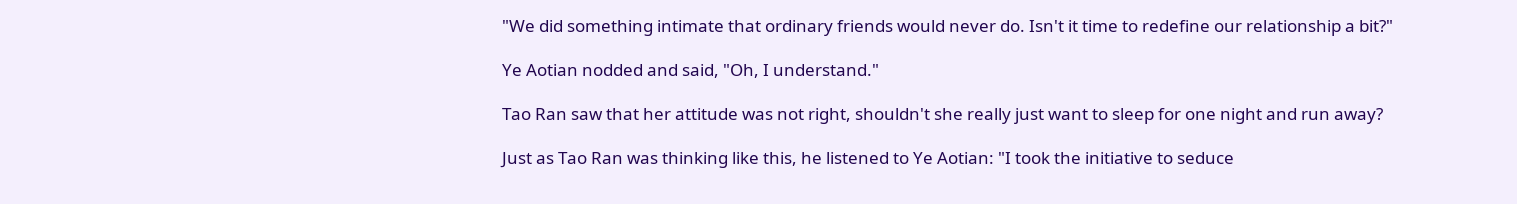"We did something intimate that ordinary friends would never do. Isn't it time to redefine our relationship a bit?"

Ye Aotian nodded and said, "Oh, I understand."

Tao Ran saw that her attitude was not right, shouldn't she really just want to sleep for one night and run away?

Just as Tao Ran was thinking like this, he listened to Ye Aotian: "I took the initiative to seduce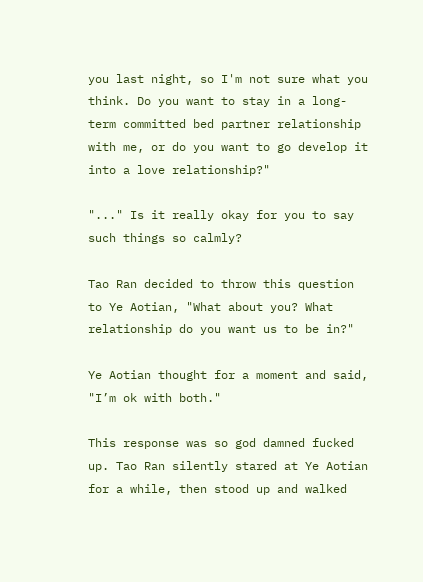you last night, so I'm not sure what you think. Do you want to stay in a long-term committed bed partner relationship with me, or do you want to go develop it into a love relationship?"

"..." Is it really okay for you to say such things so calmly?

Tao Ran decided to throw this question to Ye Aotian, "What about you? What relationship do you want us to be in?"

Ye Aotian thought for a moment and said, "I’m ok with both."

This response was so god damned fucked up. Tao Ran silently stared at Ye Aotian for a while, then stood up and walked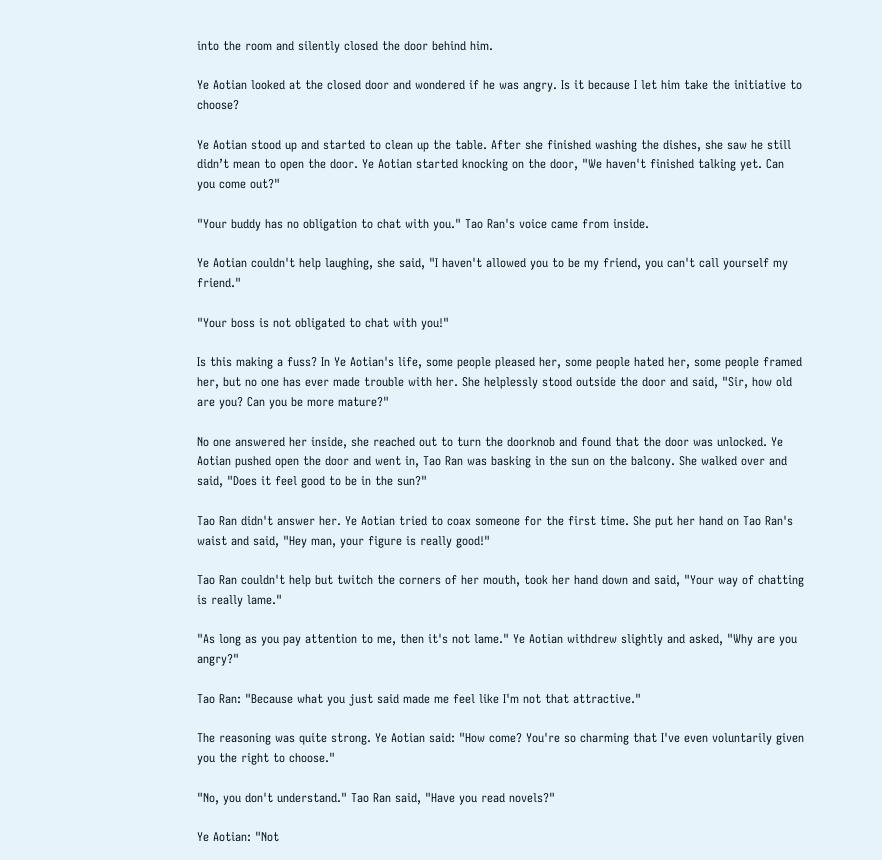into the room and silently closed the door behind him.

Ye Aotian looked at the closed door and wondered if he was angry. Is it because I let him take the initiative to choose?

Ye Aotian stood up and started to clean up the table. After she finished washing the dishes, she saw he still didn’t mean to open the door. Ye Aotian started knocking on the door, "We haven't finished talking yet. Can you come out?"

"Your buddy has no obligation to chat with you." Tao Ran's voice came from inside.

Ye Aotian couldn't help laughing, she said, "I haven't allowed you to be my friend, you can't call yourself my friend."

"Your boss is not obligated to chat with you!"

Is this making a fuss? In Ye Aotian's life, some people pleased her, some people hated her, some people framed her, but no one has ever made trouble with her. She helplessly stood outside the door and said, "Sir, how old are you? Can you be more mature?"

No one answered her inside, she reached out to turn the doorknob and found that the door was unlocked. Ye Aotian pushed open the door and went in, Tao Ran was basking in the sun on the balcony. She walked over and said, "Does it feel good to be in the sun?"

Tao Ran didn't answer her. Ye Aotian tried to coax someone for the first time. She put her hand on Tao Ran's waist and said, "Hey man, your figure is really good!"

Tao Ran couldn't help but twitch the corners of her mouth, took her hand down and said, "Your way of chatting is really lame."

"As long as you pay attention to me, then it's not lame." Ye Aotian withdrew slightly and asked, "Why are you angry?"

Tao Ran: "Because what you just said made me feel like I'm not that attractive."

The reasoning was quite strong. Ye Aotian said: "How come? You're so charming that I've even voluntarily given you the right to choose."

"No, you don't understand." Tao Ran said, "Have you read novels?"

Ye Aotian: "Not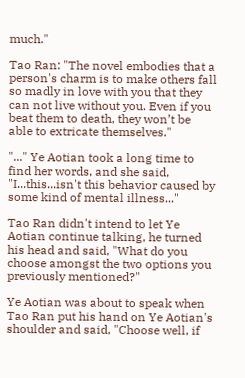much."

Tao Ran: "The novel embodies that a person's charm is to make others fall so madly in love with you that they can not live without you. Even if you beat them to death, they won’t be able to extricate themselves."

"..." Ye Aotian took a long time to find her words, and she said, "I...this...isn't this behavior caused by some kind of mental illness..."

Tao Ran didn't intend to let Ye Aotian continue talking, he turned his head and said, "What do you choose amongst the two options you previously mentioned?"

Ye Aotian was about to speak when Tao Ran put his hand on Ye Aotian's shoulder and said, "Choose well, if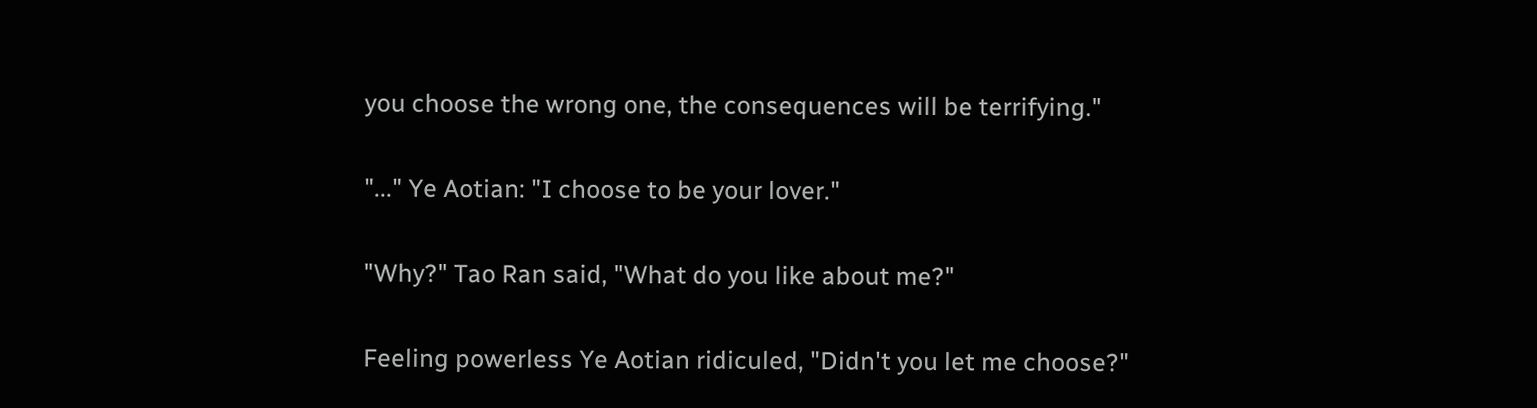you choose the wrong one, the consequences will be terrifying."

"..." Ye Aotian: "I choose to be your lover."

"Why?" Tao Ran said, "What do you like about me?"

Feeling powerless Ye Aotian ridiculed, "Didn't you let me choose?"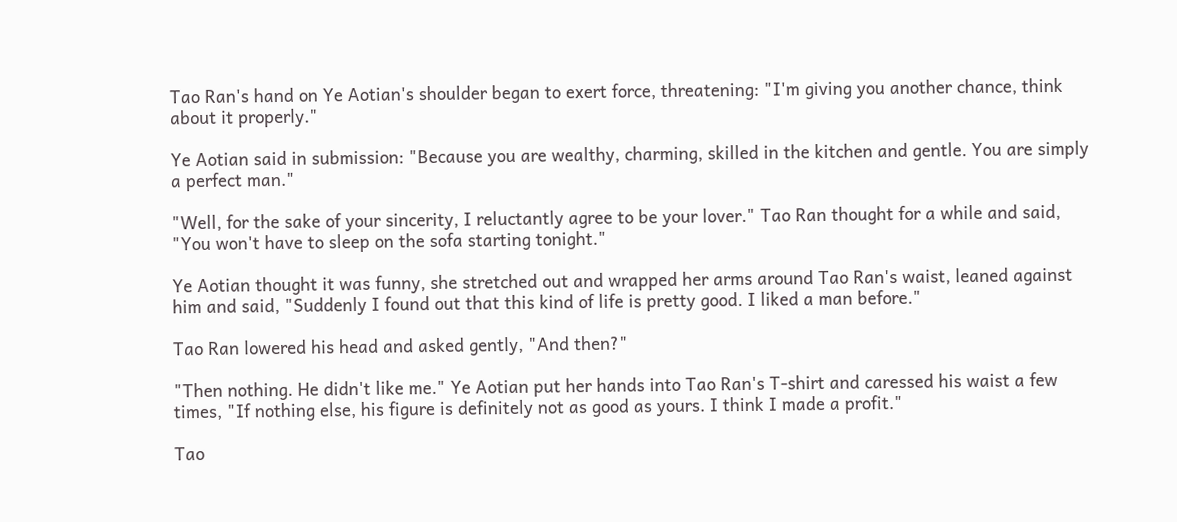Tao Ran's hand on Ye Aotian's shoulder began to exert force, threatening: "I'm giving you another chance, think about it properly."

Ye Aotian said in submission: "Because you are wealthy, charming, skilled in the kitchen and gentle. You are simply a perfect man."

"Well, for the sake of your sincerity, I reluctantly agree to be your lover." Tao Ran thought for a while and said, "You won't have to sleep on the sofa starting tonight."

Ye Aotian thought it was funny, she stretched out and wrapped her arms around Tao Ran's waist, leaned against him and said, "Suddenly I found out that this kind of life is pretty good. I liked a man before."

Tao Ran lowered his head and asked gently, "And then?"

"Then nothing. He didn't like me." Ye Aotian put her hands into Tao Ran's T-shirt and caressed his waist a few times, "If nothing else, his figure is definitely not as good as yours. I think I made a profit."

Tao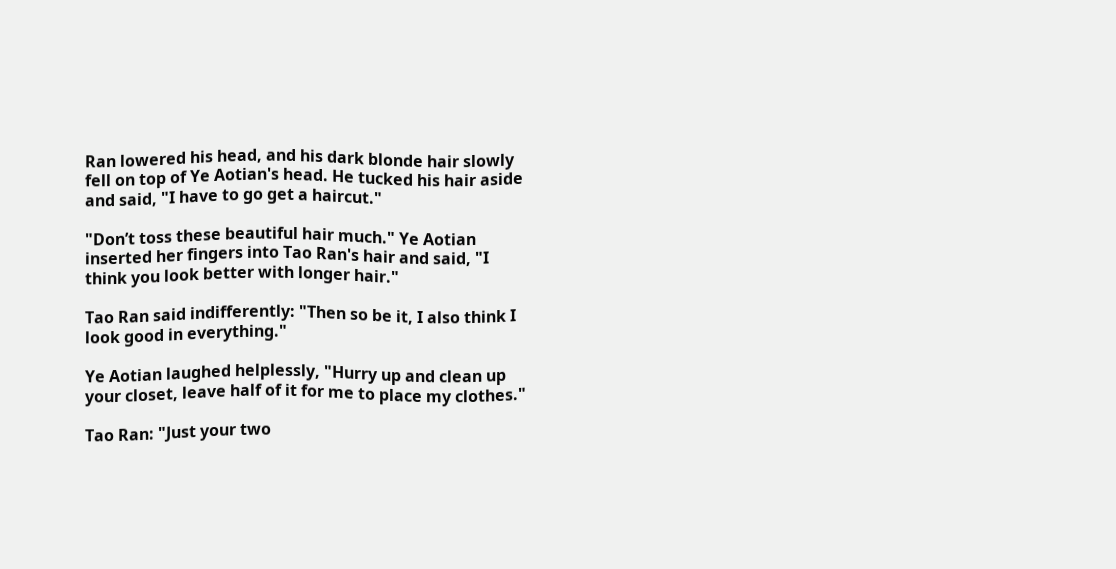Ran lowered his head, and his dark blonde hair slowly fell on top of Ye Aotian's head. He tucked his hair aside and said, "I have to go get a haircut."

"Don’t toss these beautiful hair much." Ye Aotian inserted her fingers into Tao Ran's hair and said, "I think you look better with longer hair."

Tao Ran said indifferently: "Then so be it, I also think I look good in everything."

Ye Aotian laughed helplessly, "Hurry up and clean up your closet, leave half of it for me to place my clothes."

Tao Ran: "Just your two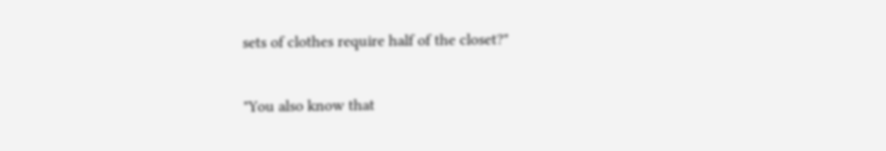sets of clothes require half of the closet?"

"You also know that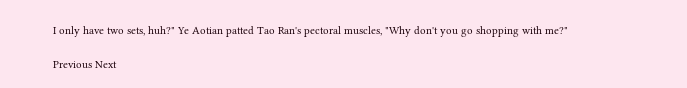I only have two sets, huh?" Ye Aotian patted Tao Ran's pectoral muscles, "Why don't you go shopping with me?"

Previous Next